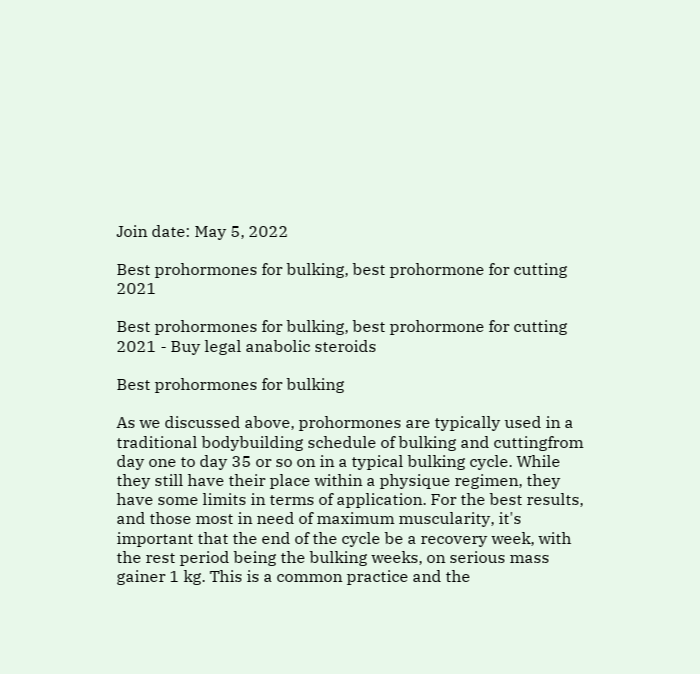Join date: May 5, 2022

Best prohormones for bulking, best prohormone for cutting 2021

Best prohormones for bulking, best prohormone for cutting 2021 - Buy legal anabolic steroids

Best prohormones for bulking

As we discussed above, prohormones are typically used in a traditional bodybuilding schedule of bulking and cuttingfrom day one to day 35 or so on in a typical bulking cycle. While they still have their place within a physique regimen, they have some limits in terms of application. For the best results, and those most in need of maximum muscularity, it's important that the end of the cycle be a recovery week, with the rest period being the bulking weeks, on serious mass gainer 1 kg. This is a common practice and the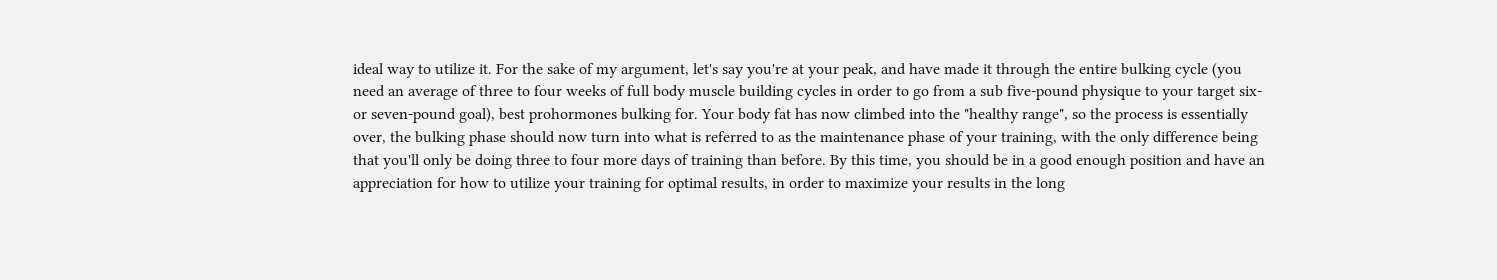ideal way to utilize it. For the sake of my argument, let's say you're at your peak, and have made it through the entire bulking cycle (you need an average of three to four weeks of full body muscle building cycles in order to go from a sub five-pound physique to your target six- or seven-pound goal), best prohormones bulking for. Your body fat has now climbed into the "healthy range", so the process is essentially over, the bulking phase should now turn into what is referred to as the maintenance phase of your training, with the only difference being that you'll only be doing three to four more days of training than before. By this time, you should be in a good enough position and have an appreciation for how to utilize your training for optimal results, in order to maximize your results in the long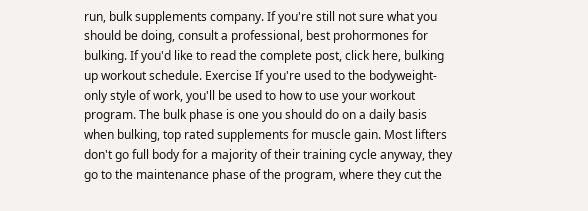run, bulk supplements company. If you're still not sure what you should be doing, consult a professional, best prohormones for bulking. If you'd like to read the complete post, click here, bulking up workout schedule. Exercise If you're used to the bodyweight-only style of work, you'll be used to how to use your workout program. The bulk phase is one you should do on a daily basis when bulking, top rated supplements for muscle gain. Most lifters don't go full body for a majority of their training cycle anyway, they go to the maintenance phase of the program, where they cut the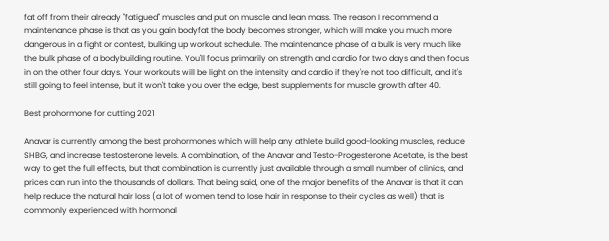fat off from their already "fatigued" muscles and put on muscle and lean mass. The reason I recommend a maintenance phase is that as you gain bodyfat the body becomes stronger, which will make you much more dangerous in a fight or contest, bulking up workout schedule. The maintenance phase of a bulk is very much like the bulk phase of a bodybuilding routine. You'll focus primarily on strength and cardio for two days and then focus in on the other four days. Your workouts will be light on the intensity and cardio if they're not too difficult, and it's still going to feel intense, but it won't take you over the edge, best supplements for muscle growth after 40.

Best prohormone for cutting 2021

Anavar is currently among the best prohormones which will help any athlete build good-looking muscles, reduce SHBG, and increase testosterone levels. A combination, of the Anavar and Testo-Progesterone Acetate, is the best way to get the full effects, but that combination is currently just available through a small number of clinics, and prices can run into the thousands of dollars. That being said, one of the major benefits of the Anavar is that it can help reduce the natural hair loss (a lot of women tend to lose hair in response to their cycles as well) that is commonly experienced with hormonal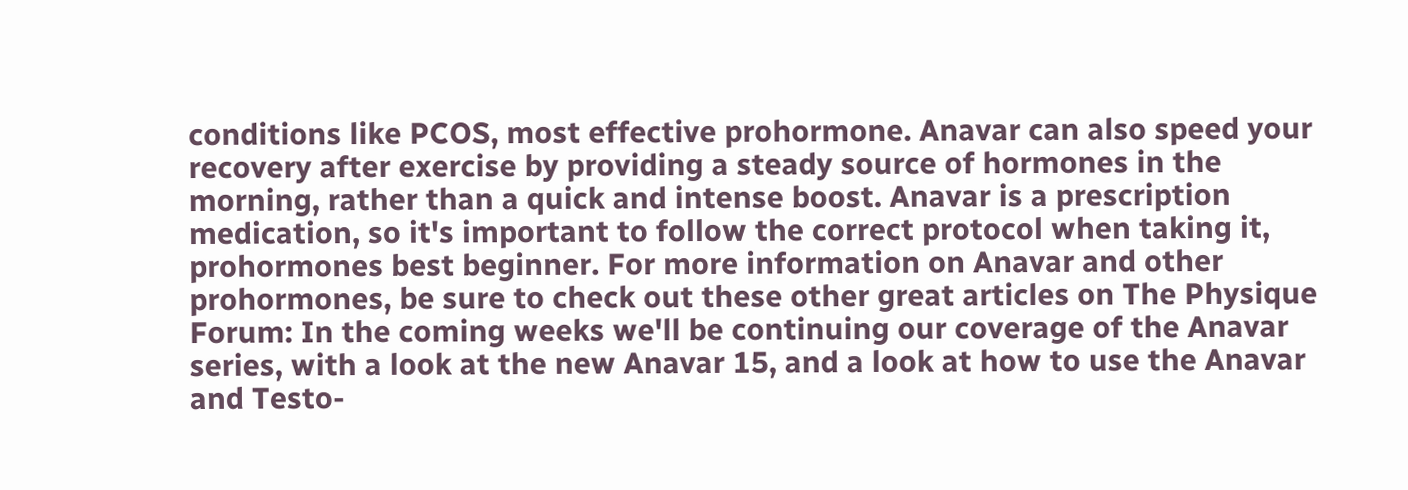conditions like PCOS, most effective prohormone. Anavar can also speed your recovery after exercise by providing a steady source of hormones in the morning, rather than a quick and intense boost. Anavar is a prescription medication, so it's important to follow the correct protocol when taking it, prohormones best beginner. For more information on Anavar and other prohormones, be sure to check out these other great articles on The Physique Forum: In the coming weeks we'll be continuing our coverage of the Anavar series, with a look at the new Anavar 15, and a look at how to use the Anavar and Testo-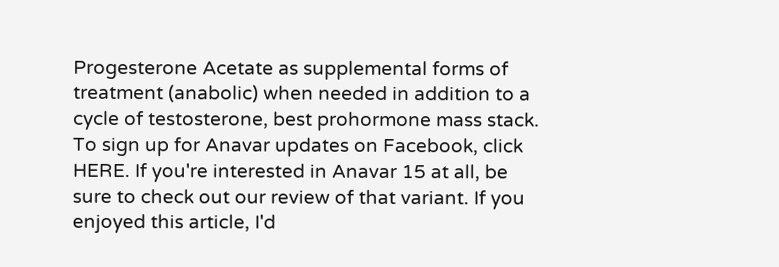Progesterone Acetate as supplemental forms of treatment (anabolic) when needed in addition to a cycle of testosterone, best prohormone mass stack. To sign up for Anavar updates on Facebook, click HERE. If you're interested in Anavar 15 at all, be sure to check out our review of that variant. If you enjoyed this article, I'd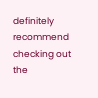definitely recommend checking out the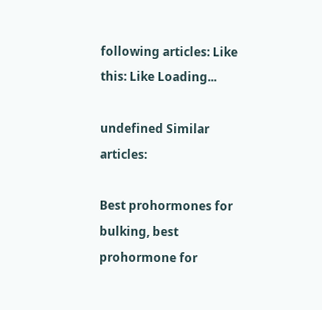following articles: Like this: Like Loading...

undefined Similar articles:

Best prohormones for bulking, best prohormone for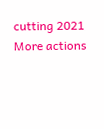cutting 2021
More actions